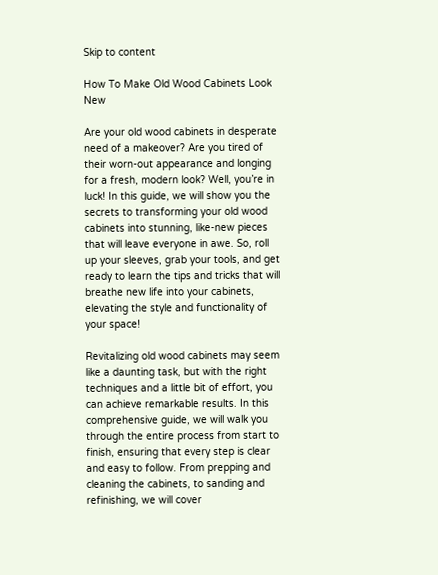Skip to content

How To Make Old Wood Cabinets Look New

Are your old wood cabinets in desperate need of a makeover? Are you tired of their worn-out appearance and longing for a fresh, modern look? Well, you’re in luck! In this guide, we will show you the secrets to transforming your old wood cabinets into stunning, like-new pieces that will leave everyone in awe. So, roll up your sleeves, grab your tools, and get ready to learn the tips and tricks that will breathe new life into your cabinets, elevating the style and functionality of your space!

Revitalizing old wood cabinets may seem like a daunting task, but with the right techniques and a little bit of effort, you can achieve remarkable results. In this comprehensive guide, we will walk you through the entire process from start to finish, ensuring that every step is clear and easy to follow. From prepping and cleaning the cabinets, to sanding and refinishing, we will cover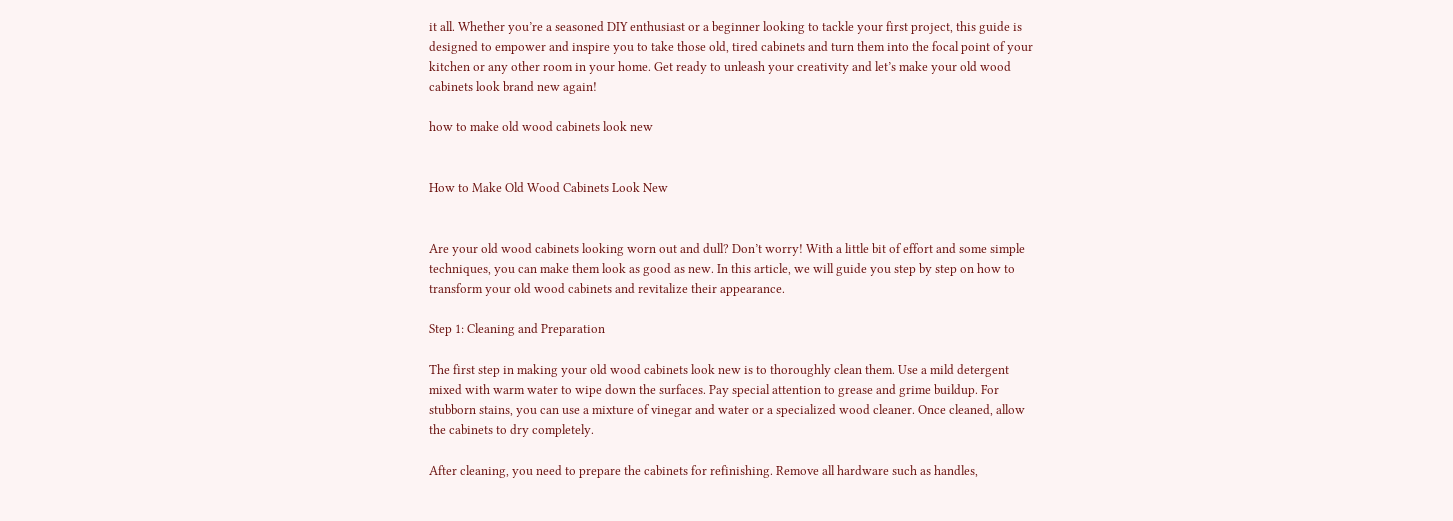it all. Whether you’re a seasoned DIY enthusiast or a beginner looking to tackle your first project, this guide is designed to empower and inspire you to take those old, tired cabinets and turn them into the focal point of your kitchen or any other room in your home. Get ready to unleash your creativity and let’s make your old wood cabinets look brand new again!

how to make old wood cabinets look new


How to Make Old Wood Cabinets Look New


Are your old wood cabinets looking worn out and dull? Don’t worry! With a little bit of effort and some simple techniques, you can make them look as good as new. In this article, we will guide you step by step on how to transform your old wood cabinets and revitalize their appearance.

Step 1: Cleaning and Preparation

The first step in making your old wood cabinets look new is to thoroughly clean them. Use a mild detergent mixed with warm water to wipe down the surfaces. Pay special attention to grease and grime buildup. For stubborn stains, you can use a mixture of vinegar and water or a specialized wood cleaner. Once cleaned, allow the cabinets to dry completely.

After cleaning, you need to prepare the cabinets for refinishing. Remove all hardware such as handles,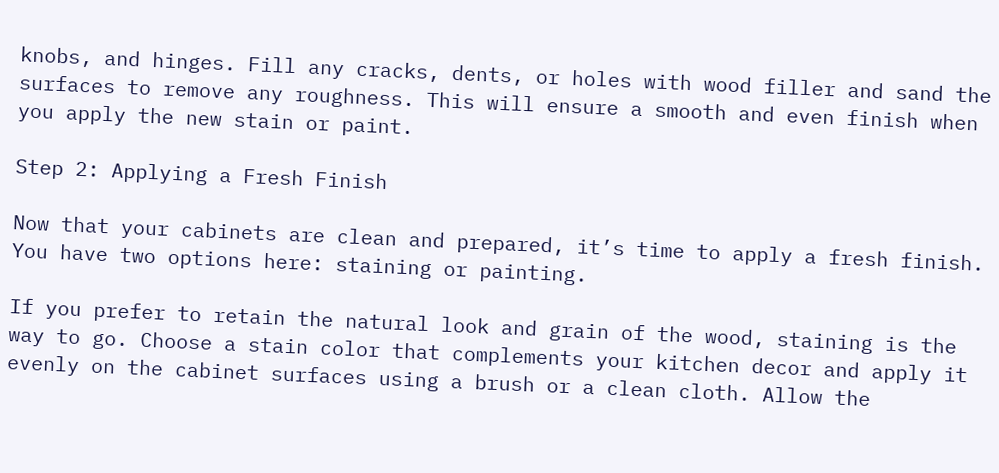knobs, and hinges. Fill any cracks, dents, or holes with wood filler and sand the surfaces to remove any roughness. This will ensure a smooth and even finish when you apply the new stain or paint.

Step 2: Applying a Fresh Finish

Now that your cabinets are clean and prepared, it’s time to apply a fresh finish. You have two options here: staining or painting.

If you prefer to retain the natural look and grain of the wood, staining is the way to go. Choose a stain color that complements your kitchen decor and apply it evenly on the cabinet surfaces using a brush or a clean cloth. Allow the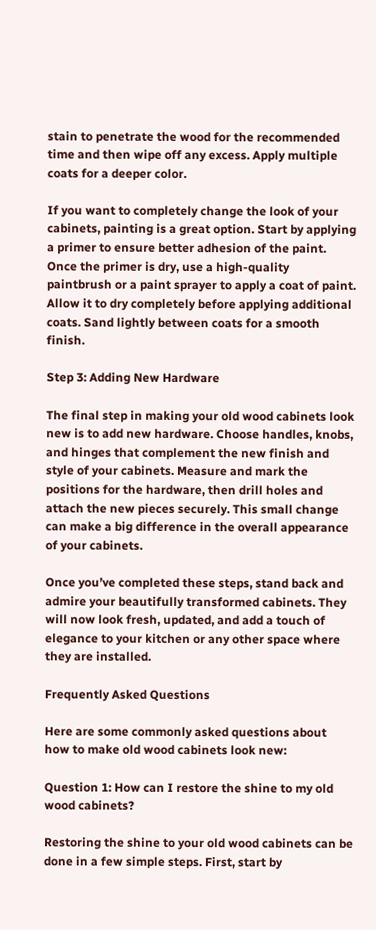stain to penetrate the wood for the recommended time and then wipe off any excess. Apply multiple coats for a deeper color.

If you want to completely change the look of your cabinets, painting is a great option. Start by applying a primer to ensure better adhesion of the paint. Once the primer is dry, use a high-quality paintbrush or a paint sprayer to apply a coat of paint. Allow it to dry completely before applying additional coats. Sand lightly between coats for a smooth finish.

Step 3: Adding New Hardware

The final step in making your old wood cabinets look new is to add new hardware. Choose handles, knobs, and hinges that complement the new finish and style of your cabinets. Measure and mark the positions for the hardware, then drill holes and attach the new pieces securely. This small change can make a big difference in the overall appearance of your cabinets.

Once you’ve completed these steps, stand back and admire your beautifully transformed cabinets. They will now look fresh, updated, and add a touch of elegance to your kitchen or any other space where they are installed.

Frequently Asked Questions

Here are some commonly asked questions about how to make old wood cabinets look new:

Question 1: How can I restore the shine to my old wood cabinets?

Restoring the shine to your old wood cabinets can be done in a few simple steps. First, start by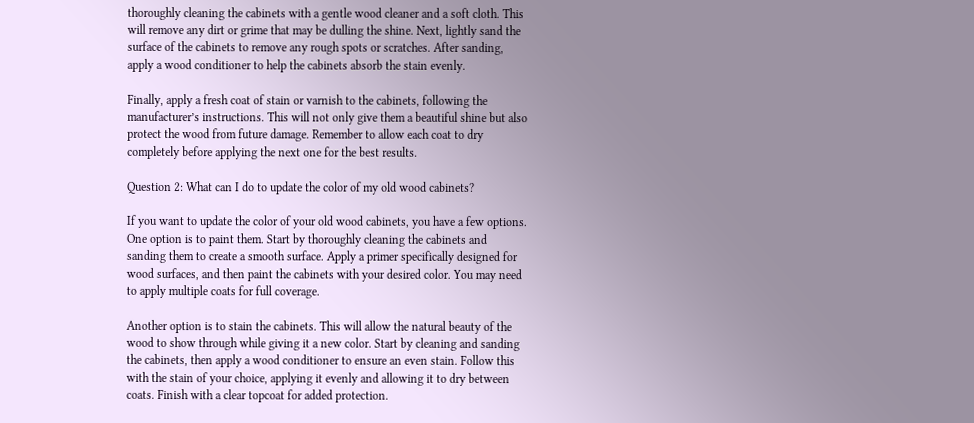thoroughly cleaning the cabinets with a gentle wood cleaner and a soft cloth. This will remove any dirt or grime that may be dulling the shine. Next, lightly sand the surface of the cabinets to remove any rough spots or scratches. After sanding, apply a wood conditioner to help the cabinets absorb the stain evenly.

Finally, apply a fresh coat of stain or varnish to the cabinets, following the manufacturer’s instructions. This will not only give them a beautiful shine but also protect the wood from future damage. Remember to allow each coat to dry completely before applying the next one for the best results.

Question 2: What can I do to update the color of my old wood cabinets?

If you want to update the color of your old wood cabinets, you have a few options. One option is to paint them. Start by thoroughly cleaning the cabinets and sanding them to create a smooth surface. Apply a primer specifically designed for wood surfaces, and then paint the cabinets with your desired color. You may need to apply multiple coats for full coverage.

Another option is to stain the cabinets. This will allow the natural beauty of the wood to show through while giving it a new color. Start by cleaning and sanding the cabinets, then apply a wood conditioner to ensure an even stain. Follow this with the stain of your choice, applying it evenly and allowing it to dry between coats. Finish with a clear topcoat for added protection.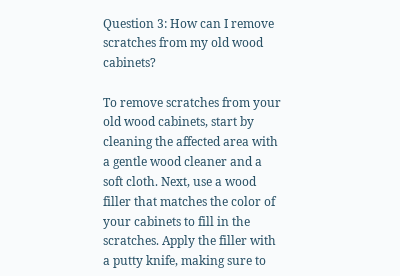Question 3: How can I remove scratches from my old wood cabinets?

To remove scratches from your old wood cabinets, start by cleaning the affected area with a gentle wood cleaner and a soft cloth. Next, use a wood filler that matches the color of your cabinets to fill in the scratches. Apply the filler with a putty knife, making sure to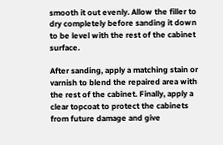smooth it out evenly. Allow the filler to dry completely before sanding it down to be level with the rest of the cabinet surface.

After sanding, apply a matching stain or varnish to blend the repaired area with the rest of the cabinet. Finally, apply a clear topcoat to protect the cabinets from future damage and give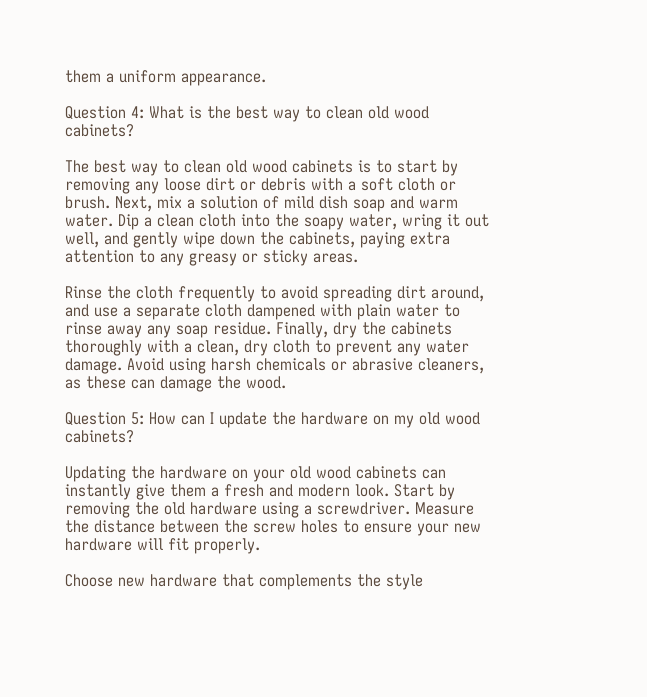them a uniform appearance.

Question 4: What is the best way to clean old wood cabinets?

The best way to clean old wood cabinets is to start by removing any loose dirt or debris with a soft cloth or brush. Next, mix a solution of mild dish soap and warm water. Dip a clean cloth into the soapy water, wring it out well, and gently wipe down the cabinets, paying extra attention to any greasy or sticky areas.

Rinse the cloth frequently to avoid spreading dirt around, and use a separate cloth dampened with plain water to rinse away any soap residue. Finally, dry the cabinets thoroughly with a clean, dry cloth to prevent any water damage. Avoid using harsh chemicals or abrasive cleaners, as these can damage the wood.

Question 5: How can I update the hardware on my old wood cabinets?

Updating the hardware on your old wood cabinets can instantly give them a fresh and modern look. Start by removing the old hardware using a screwdriver. Measure the distance between the screw holes to ensure your new hardware will fit properly.

Choose new hardware that complements the style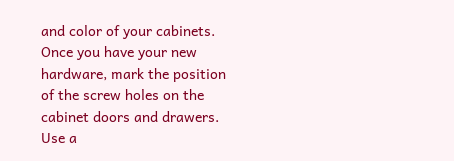and color of your cabinets. Once you have your new hardware, mark the position of the screw holes on the cabinet doors and drawers. Use a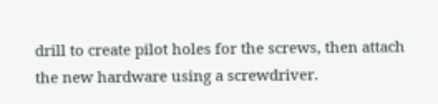drill to create pilot holes for the screws, then attach the new hardware using a screwdriver.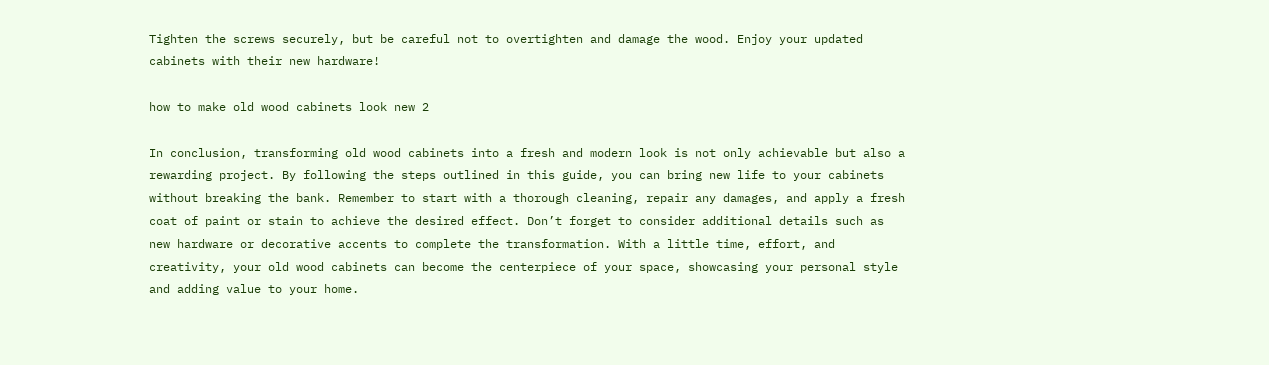Tighten the screws securely, but be careful not to overtighten and damage the wood. Enjoy your updated cabinets with their new hardware!

how to make old wood cabinets look new 2

In conclusion, transforming old wood cabinets into a fresh and modern look is not only achievable but also a rewarding project. By following the steps outlined in this guide, you can bring new life to your cabinets without breaking the bank. Remember to start with a thorough cleaning, repair any damages, and apply a fresh coat of paint or stain to achieve the desired effect. Don’t forget to consider additional details such as new hardware or decorative accents to complete the transformation. With a little time, effort, and creativity, your old wood cabinets can become the centerpiece of your space, showcasing your personal style and adding value to your home.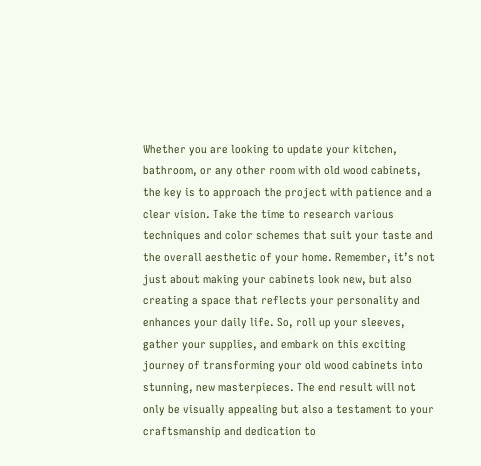Whether you are looking to update your kitchen, bathroom, or any other room with old wood cabinets, the key is to approach the project with patience and a clear vision. Take the time to research various techniques and color schemes that suit your taste and the overall aesthetic of your home. Remember, it’s not just about making your cabinets look new, but also creating a space that reflects your personality and enhances your daily life. So, roll up your sleeves, gather your supplies, and embark on this exciting journey of transforming your old wood cabinets into stunning, new masterpieces. The end result will not only be visually appealing but also a testament to your craftsmanship and dedication to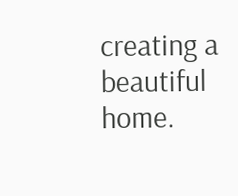creating a beautiful home.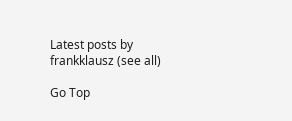Latest posts by frankklausz (see all)

Go Top